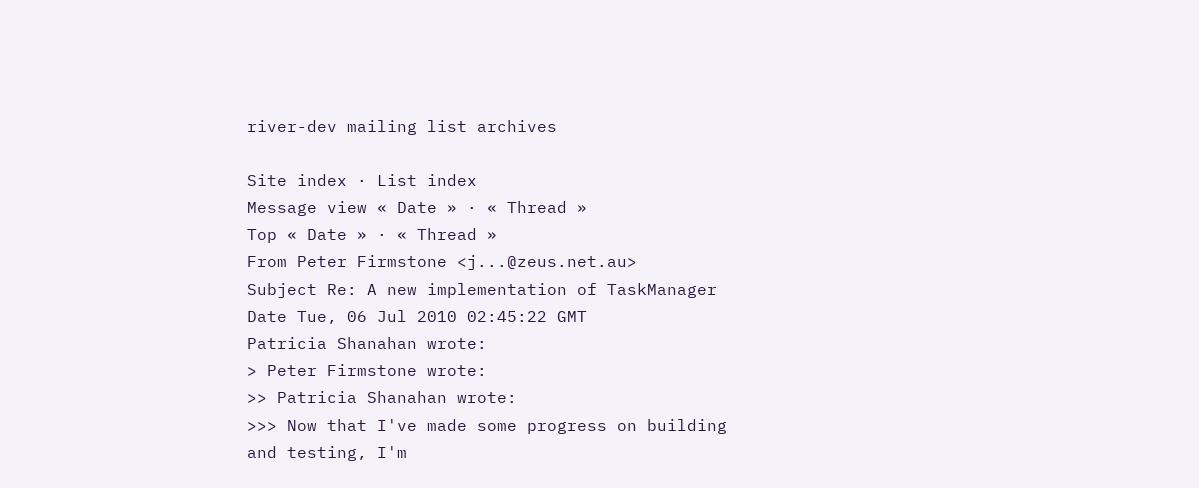river-dev mailing list archives

Site index · List index
Message view « Date » · « Thread »
Top « Date » · « Thread »
From Peter Firmstone <j...@zeus.net.au>
Subject Re: A new implementation of TaskManager
Date Tue, 06 Jul 2010 02:45:22 GMT
Patricia Shanahan wrote:
> Peter Firmstone wrote:
>> Patricia Shanahan wrote:
>>> Now that I've made some progress on building and testing, I'm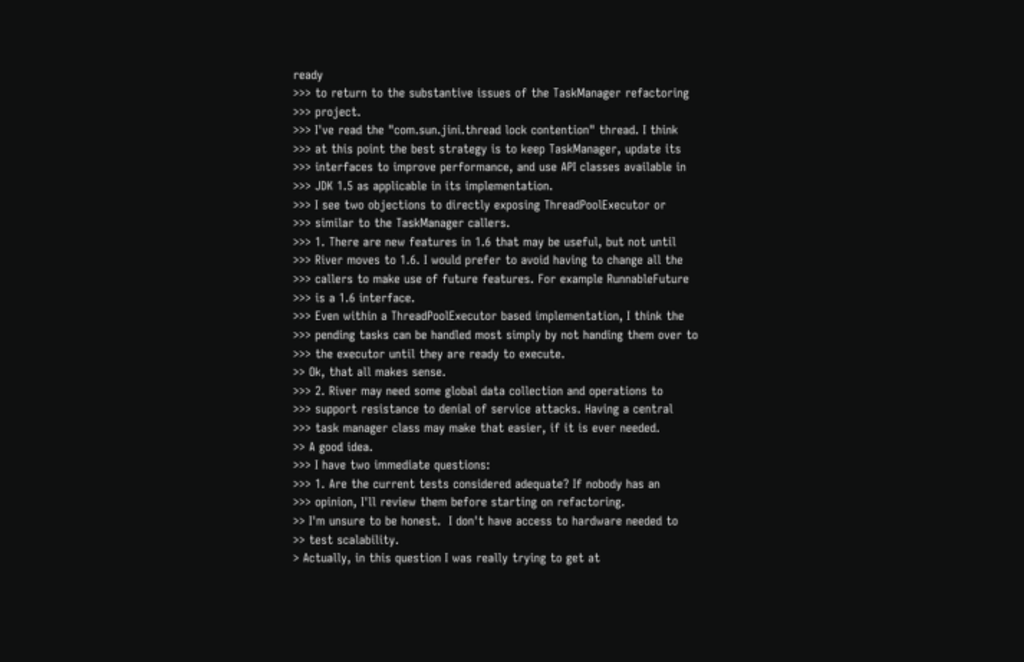ready
>>> to return to the substantive issues of the TaskManager refactoring
>>> project.
>>> I've read the "com.sun.jini.thread lock contention" thread. I think
>>> at this point the best strategy is to keep TaskManager, update its
>>> interfaces to improve performance, and use API classes available in
>>> JDK 1.5 as applicable in its implementation.
>>> I see two objections to directly exposing ThreadPoolExecutor or
>>> similar to the TaskManager callers.
>>> 1. There are new features in 1.6 that may be useful, but not until
>>> River moves to 1.6. I would prefer to avoid having to change all the
>>> callers to make use of future features. For example RunnableFuture
>>> is a 1.6 interface.
>>> Even within a ThreadPoolExecutor based implementation, I think the
>>> pending tasks can be handled most simply by not handing them over to
>>> the executor until they are ready to execute.
>> Ok, that all makes sense.
>>> 2. River may need some global data collection and operations to
>>> support resistance to denial of service attacks. Having a central
>>> task manager class may make that easier, if it is ever needed.
>> A good idea.
>>> I have two immediate questions:
>>> 1. Are the current tests considered adequate? If nobody has an
>>> opinion, I'll review them before starting on refactoring.
>> I'm unsure to be honest.  I don't have access to hardware needed to
>> test scalability.
> Actually, in this question I was really trying to get at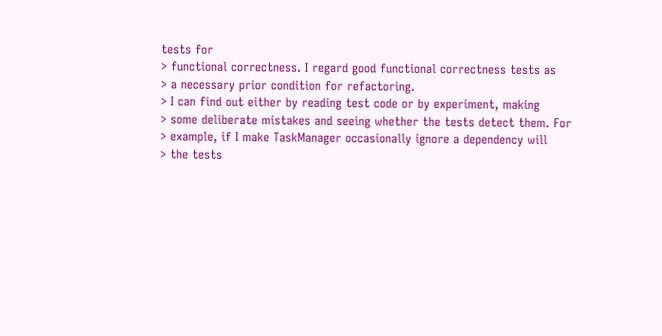tests for
> functional correctness. I regard good functional correctness tests as
> a necessary prior condition for refactoring.
> I can find out either by reading test code or by experiment, making
> some deliberate mistakes and seeing whether the tests detect them. For
> example, if I make TaskManager occasionally ignore a dependency will
> the tests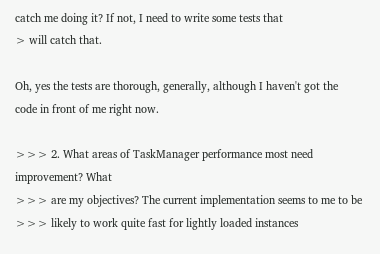catch me doing it? If not, I need to write some tests that
> will catch that.

Oh, yes the tests are thorough, generally, although I haven't got the
code in front of me right now.

>>> 2. What areas of TaskManager performance most need improvement? What
>>> are my objectives? The current implementation seems to me to be
>>> likely to work quite fast for lightly loaded instances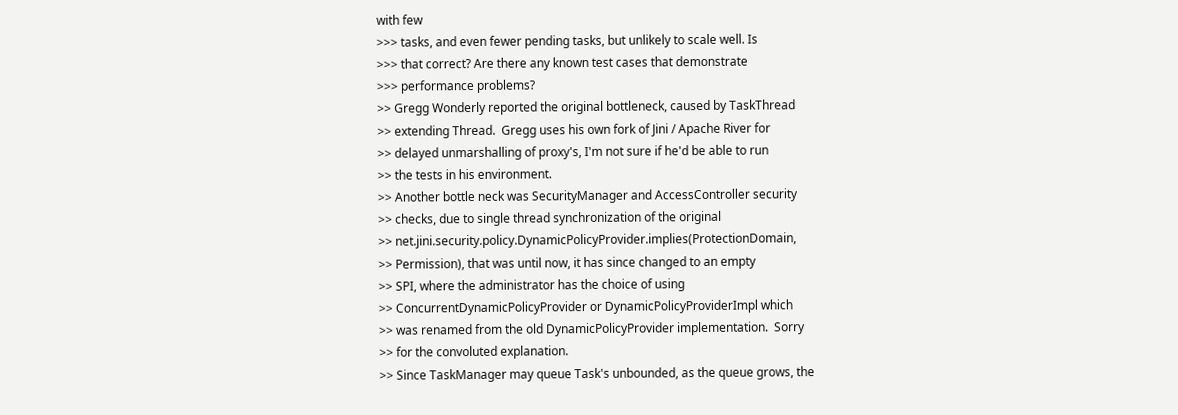with few
>>> tasks, and even fewer pending tasks, but unlikely to scale well. Is
>>> that correct? Are there any known test cases that demonstrate
>>> performance problems?
>> Gregg Wonderly reported the original bottleneck, caused by TaskThread
>> extending Thread.  Gregg uses his own fork of Jini / Apache River for
>> delayed unmarshalling of proxy's, I'm not sure if he'd be able to run
>> the tests in his environment.
>> Another bottle neck was SecurityManager and AccessController security
>> checks, due to single thread synchronization of the original
>> net.jini.security.policy.DynamicPolicyProvider.implies(ProtectionDomain,
>> Permission), that was until now, it has since changed to an empty
>> SPI, where the administrator has the choice of using
>> ConcurrentDynamicPolicyProvider or DynamicPolicyProviderImpl which
>> was renamed from the old DynamicPolicyProvider implementation.  Sorry
>> for the convoluted explanation.
>> Since TaskManager may queue Task's unbounded, as the queue grows, the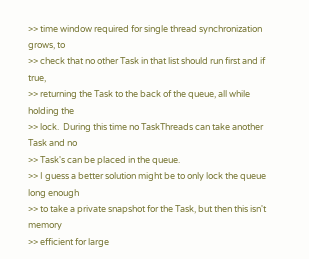>> time window required for single thread synchronization grows, to
>> check that no other Task in that list should run first and if true,
>> returning the Task to the back of the queue, all while holding the
>> lock.  During this time no TaskThreads can take another Task and no
>> Task's can be placed in the queue.
>> I guess a better solution might be to only lock the queue long enough
>> to take a private snapshot for the Task, but then this isn't memory
>> efficient for large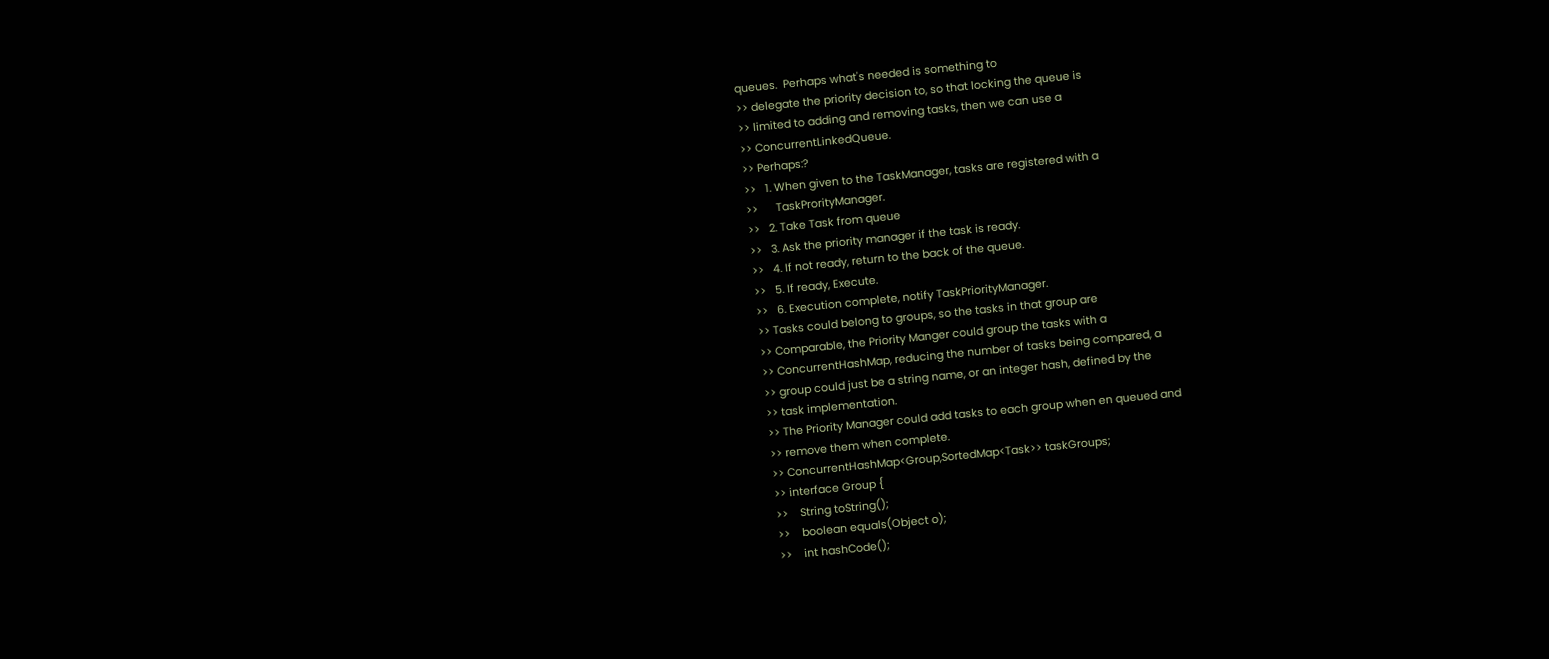queues.  Perhaps what's needed is something to
>> delegate the priority decision to, so that locking the queue is
>> limited to adding and removing tasks, then we can use a
>> ConcurrentLinkedQueue.
>> Perhaps:?
>>   1. When given to the TaskManager, tasks are registered with a
>>      TaskProrityManager.
>>   2. Take Task from queue
>>   3. Ask the priority manager if the task is ready.
>>   4. If not ready, return to the back of the queue.
>>   5. If ready, Execute.
>>   6. Execution complete, notify TaskPriorityManager.
>> Tasks could belong to groups, so the tasks in that group are
>> Comparable, the Priority Manger could group the tasks with a
>> ConcurrentHashMap, reducing the number of tasks being compared, a
>> group could just be a string name, or an integer hash, defined by the
>> task implementation.
>> The Priority Manager could add tasks to each group when en queued and
>> remove them when complete.
>> ConcurrentHashMap<Group,SortedMap<Task>> taskGroups;
>> interface Group {
>>    String toString();
>>    boolean equals(Object o);
>>    int hashCode();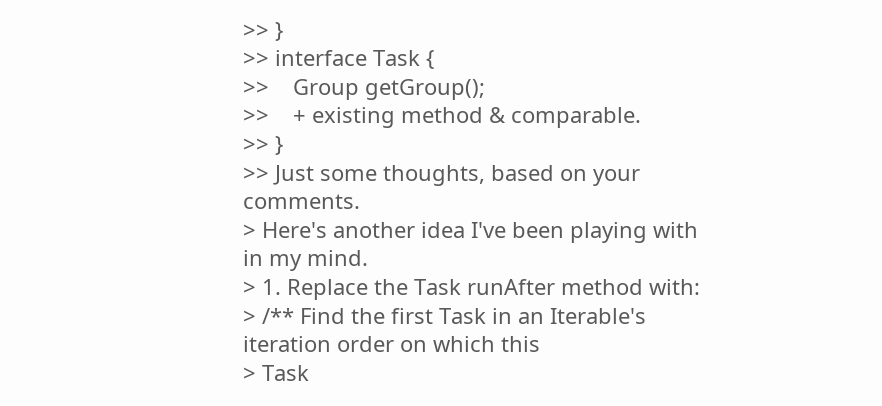>> }
>> interface Task {
>>    Group getGroup();
>>    + existing method & comparable.
>> }
>> Just some thoughts, based on your comments.
> Here's another idea I've been playing with in my mind.
> 1. Replace the Task runAfter method with:
> /** Find the first Task in an Iterable's iteration order on which this
> Task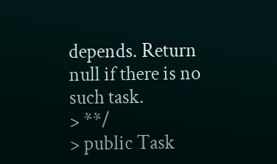depends. Return null if there is no such task.
> **/
> public Task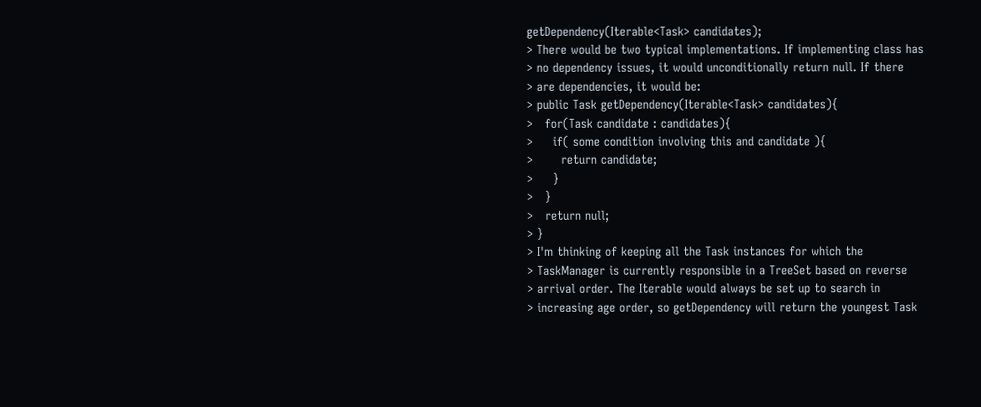getDependency(Iterable<Task> candidates);
> There would be two typical implementations. If implementing class has
> no dependency issues, it would unconditionally return null. If there
> are dependencies, it would be:
> public Task getDependency(Iterable<Task> candidates){
>   for(Task candidate : candidates){
>     if( some condition involving this and candidate ){
>       return candidate;
>     }
>   }
>   return null;
> }
> I'm thinking of keeping all the Task instances for which the
> TaskManager is currently responsible in a TreeSet based on reverse
> arrival order. The Iterable would always be set up to search in
> increasing age order, so getDependency will return the youngest Task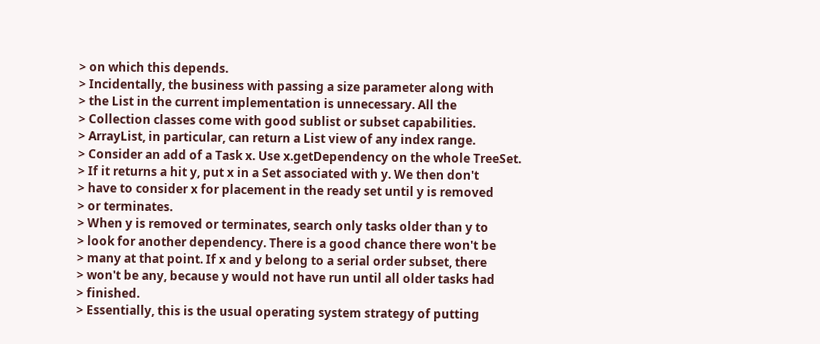> on which this depends.
> Incidentally, the business with passing a size parameter along with
> the List in the current implementation is unnecessary. All the
> Collection classes come with good sublist or subset capabilities.
> ArrayList, in particular, can return a List view of any index range.
> Consider an add of a Task x. Use x.getDependency on the whole TreeSet.
> If it returns a hit y, put x in a Set associated with y. We then don't
> have to consider x for placement in the ready set until y is removed
> or terminates.
> When y is removed or terminates, search only tasks older than y to
> look for another dependency. There is a good chance there won't be
> many at that point. If x and y belong to a serial order subset, there
> won't be any, because y would not have run until all older tasks had
> finished.
> Essentially, this is the usual operating system strategy of putting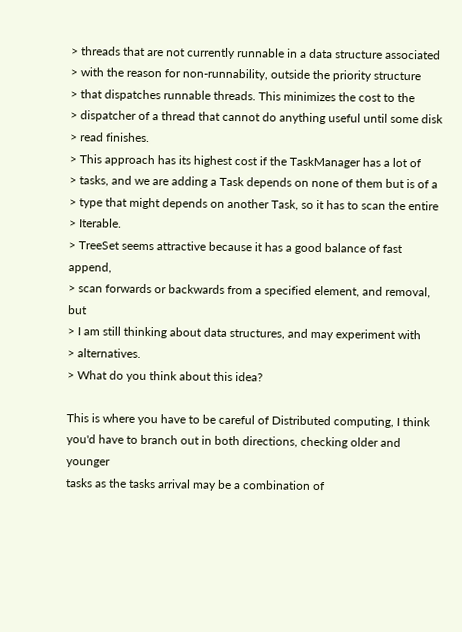> threads that are not currently runnable in a data structure associated
> with the reason for non-runnability, outside the priority structure
> that dispatches runnable threads. This minimizes the cost to the
> dispatcher of a thread that cannot do anything useful until some disk
> read finishes.
> This approach has its highest cost if the TaskManager has a lot of
> tasks, and we are adding a Task depends on none of them but is of a
> type that might depends on another Task, so it has to scan the entire
> Iterable.
> TreeSet seems attractive because it has a good balance of fast append,
> scan forwards or backwards from a specified element, and removal, but
> I am still thinking about data structures, and may experiment with
> alternatives.
> What do you think about this idea?

This is where you have to be careful of Distributed computing, I think
you'd have to branch out in both directions, checking older and younger
tasks as the tasks arrival may be a combination of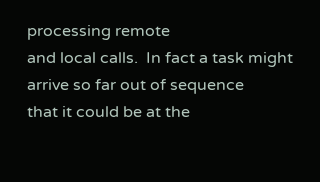processing remote
and local calls.  In fact a task might arrive so far out of sequence
that it could be at the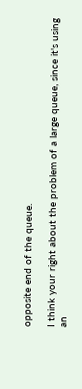opposite end of the queue.

I think your right about the problem of a large queue, since it's using
an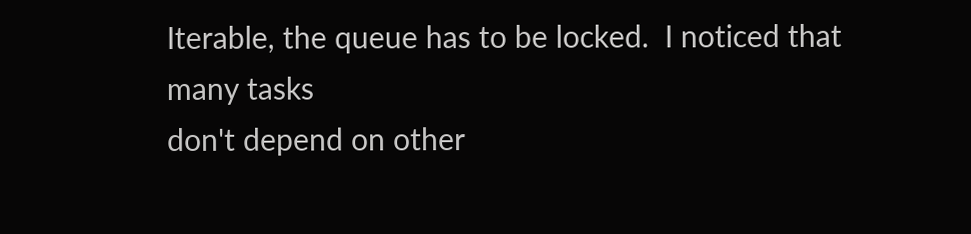Iterable, the queue has to be locked.  I noticed that many tasks
don't depend on other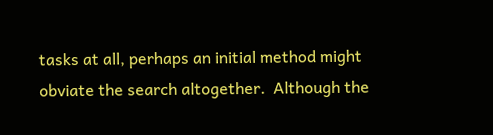tasks at all, perhaps an initial method might
obviate the search altogether.  Although the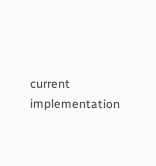current implementation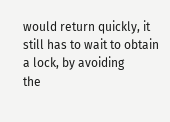would return quickly, it still has to wait to obtain a lock, by avoiding
the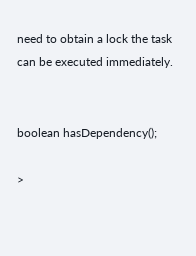need to obtain a lock the task can be executed immediately.


boolean hasDependency();

>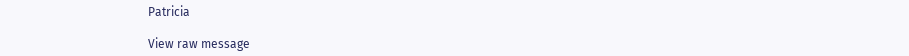Patricia

View raw message